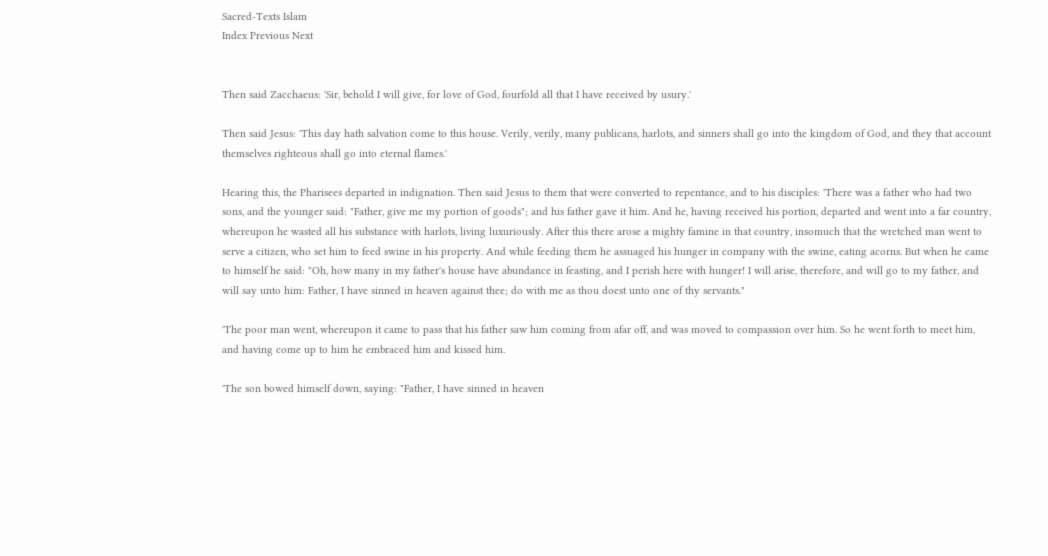Sacred-Texts Islam
Index Previous Next


Then said Zacchaeus: 'Sir, behold I will give, for love of God, fourfold all that I have received by usury.'

Then said Jesus: 'This day hath salvation come to this house. Verily, verily, many publicans, harlots, and sinners shall go into the kingdom of God, and they that account themselves righteous shall go into eternal flames.'

Hearing this, the Pharisees departed in indignation. Then said Jesus to them that were converted to repentance, and to his disciples: 'There was a father who had two sons, and the younger said: "Father, give me my portion of goods"; and his father gave it him. And he, having received his portion, departed and went into a far country, whereupon he wasted all his substance with harlots, living luxuriously. After this there arose a mighty famine in that country, insomuch that the wretched man went to serve a citizen, who set him to feed swine in his property. And while feeding them he assuaged his hunger in company with the swine, eating acorns. But when he came to himself he said: "Oh, how many in my father's house have abundance in feasting, and I perish here with hunger! I will arise, therefore, and will go to my father, and will say unto him: Father, I have sinned in heaven against thee; do with me as thou doest unto one of thy servants."

'The poor man went, whereupon it came to pass that his father saw him coming from afar off, and was moved to compassion over him. So he went forth to meet him, and having come up to him he embraced him and kissed him.

'The son bowed himself down, saying: "Father, I have sinned in heaven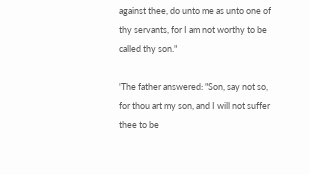against thee, do unto me as unto one of thy servants, for I am not worthy to be called thy son."

'The father answered: "Son, say not so, for thou art my son, and I will not suffer thee to be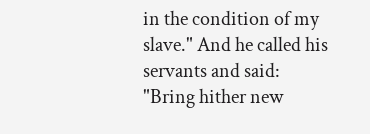in the condition of my slave." And he called his servants and said: "Bring hither new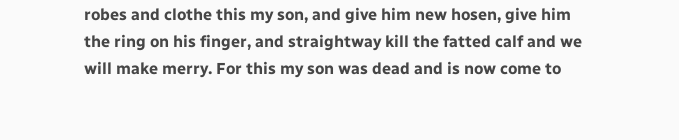robes and clothe this my son, and give him new hosen, give him the ring on his finger, and straightway kill the fatted calf and we will make merry. For this my son was dead and is now come to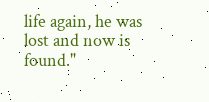life again, he was lost and now is found."